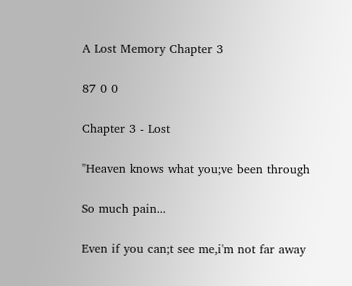A Lost Memory Chapter 3

87 0 0

Chapter 3 - Lost

"Heaven knows what you;ve been through

So much pain...

Even if you can;t see me,i'm not far away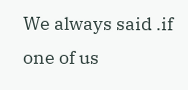We always said .if one of us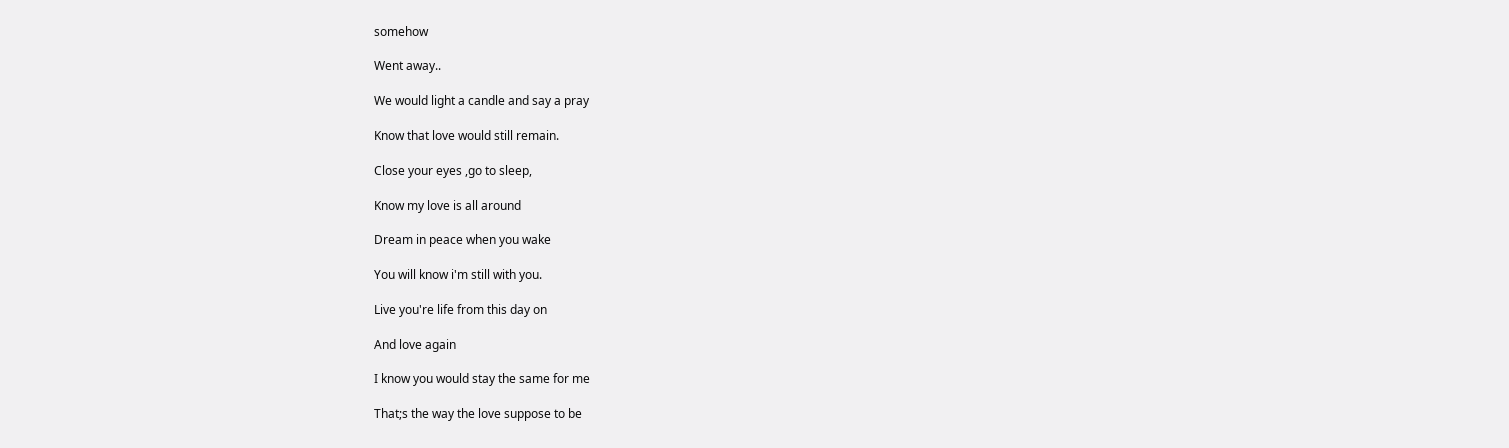somehow

Went away..

We would light a candle and say a pray

Know that love would still remain.

Close your eyes ,go to sleep,

Know my love is all around

Dream in peace when you wake

You will know i'm still with you.

Live you're life from this day on

And love again

I know you would stay the same for me

That;s the way the love suppose to be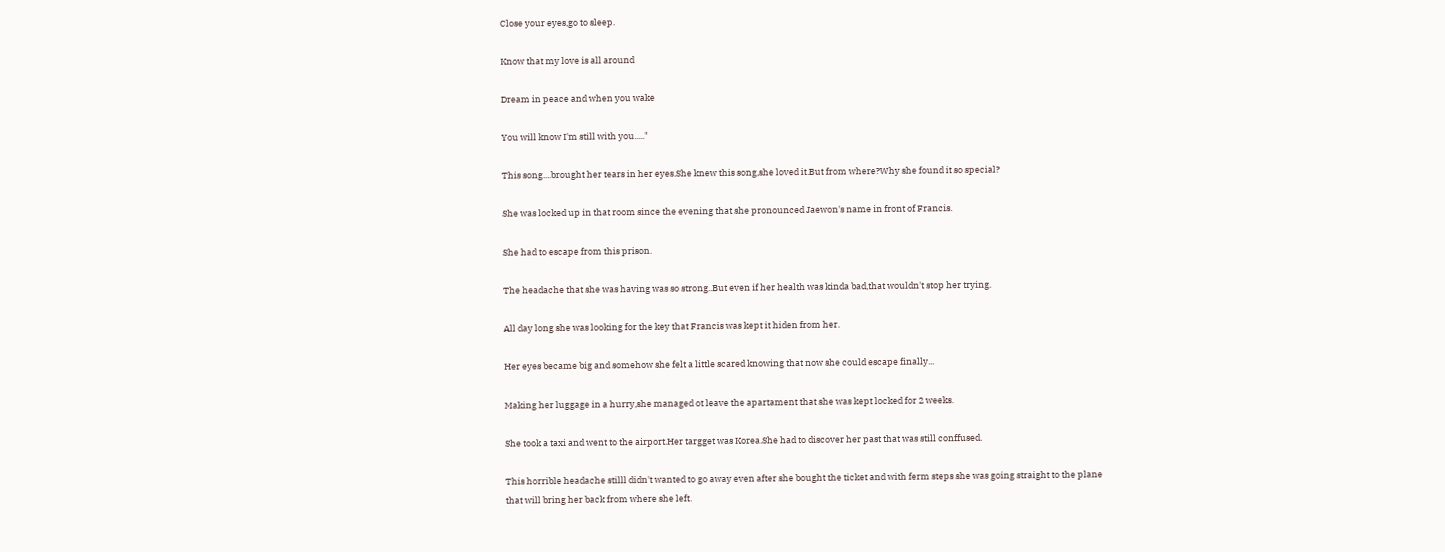Close your eyes,go to sleep.

Know that my love is all around

Dream in peace and when you wake

You will know I'm still with you....."

This song....brought her tears in her eyes.She knew this song,she loved it.But from where?Why she found it so special?

She was locked up in that room since the evening that she pronounced Jaewon's name in front of Francis.

She had to escape from this prison.

The headache that she was having was so strong..But even if her health was kinda bad,that wouldn't stop her trying.

All day long she was looking for the key that Francis was kept it hiden from her.

Her eyes became big and somehow she felt a little scared knowing that now she could escape finally...

Making her luggage in a hurry,she managed ot leave the apartament that she was kept locked for 2 weeks.

She took a taxi and went to the airport.Her targget was Korea.She had to discover her past that was still conffused.

This horrible headache stilll didn't wanted to go away even after she bought the ticket and with ferm steps she was going straight to the plane that will bring her back from where she left.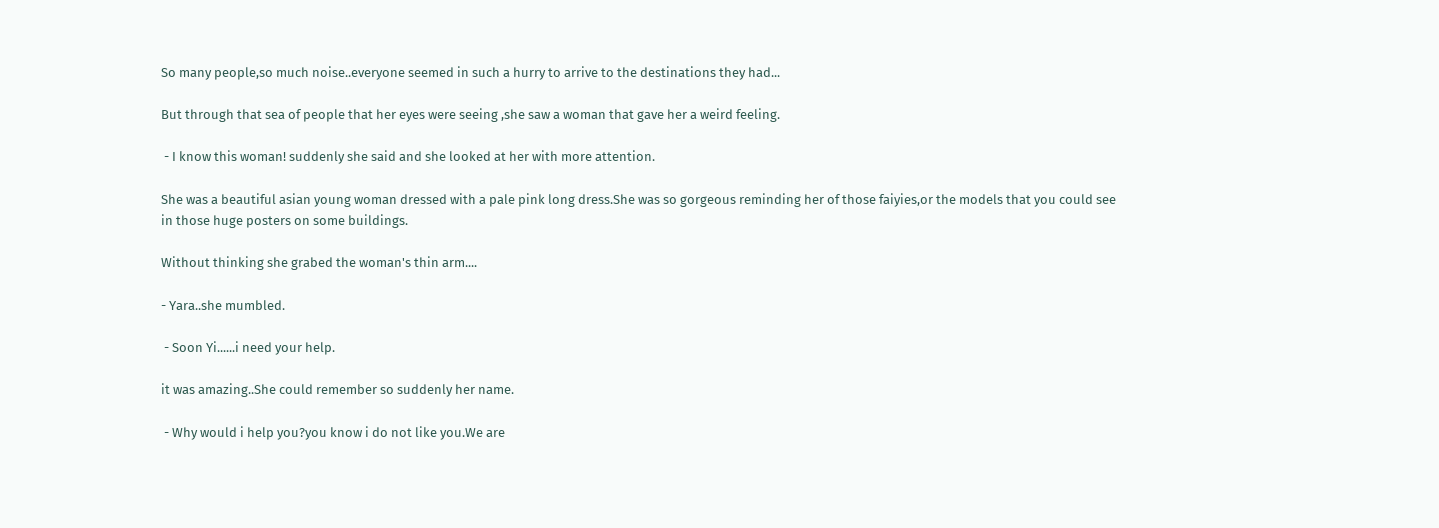So many people,so much noise..everyone seemed in such a hurry to arrive to the destinations they had...

But through that sea of people that her eyes were seeing ,she saw a woman that gave her a weird feeling.

 - I know this woman! suddenly she said and she looked at her with more attention.

She was a beautiful asian young woman dressed with a pale pink long dress.She was so gorgeous reminding her of those faiyies,or the models that you could see in those huge posters on some buildings.

Without thinking she grabed the woman's thin arm....

- Yara..she mumbled.

 - Soon Yi......i need your help.

it was amazing..She could remember so suddenly her name.

 - Why would i help you?you know i do not like you.We are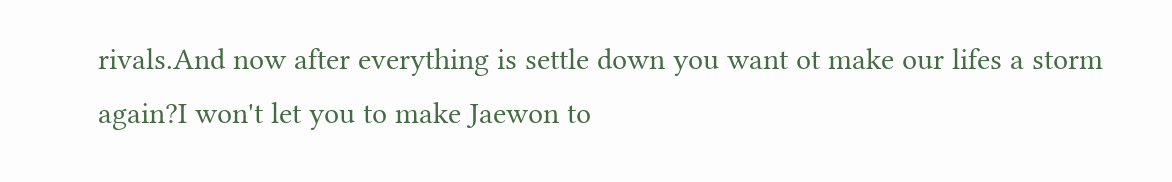rivals.And now after everything is settle down you want ot make our lifes a storm again?I won't let you to make Jaewon to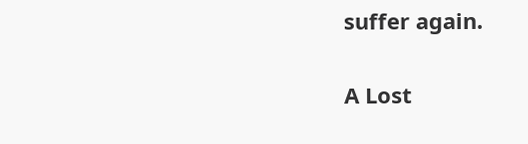suffer again.

A Lost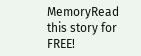MemoryRead this story for FREE!